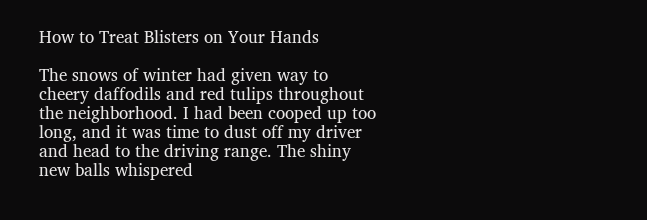How to Treat Blisters on Your Hands

The snows of winter had given way to cheery daffodils and red tulips throughout the neighborhood. I had been cooped up too long, and it was time to dust off my driver and head to the driving range. The shiny new balls whispered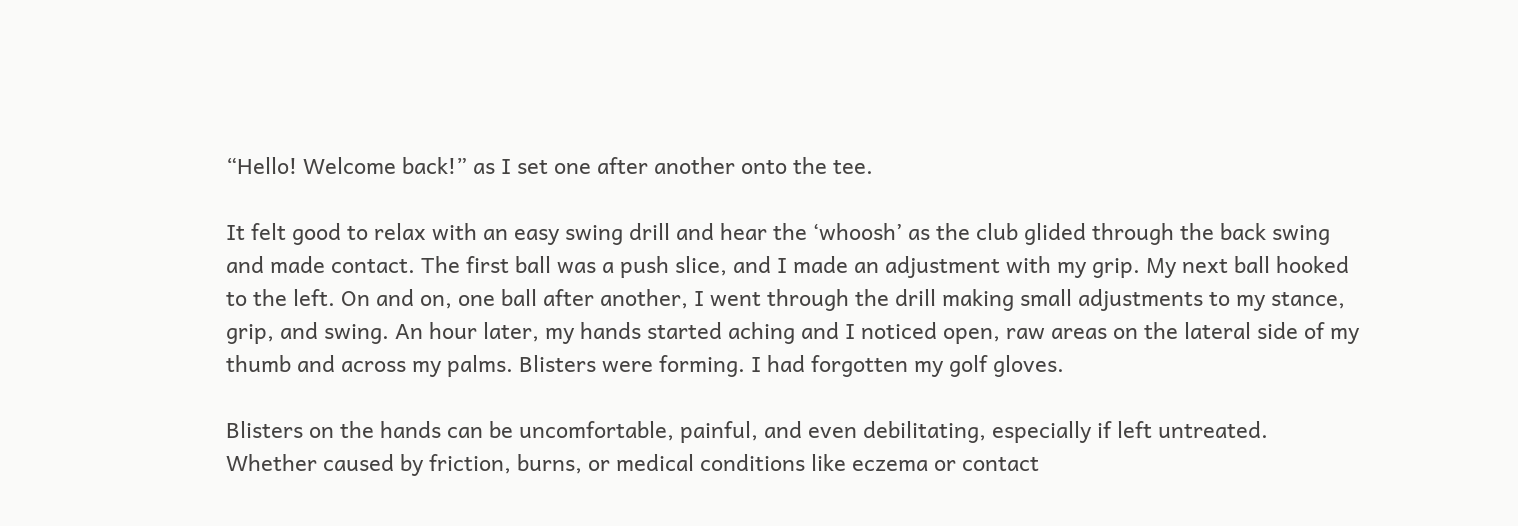“Hello! Welcome back!” as I set one after another onto the tee.

It felt good to relax with an easy swing drill and hear the ‘whoosh’ as the club glided through the back swing and made contact. The first ball was a push slice, and I made an adjustment with my grip. My next ball hooked to the left. On and on, one ball after another, I went through the drill making small adjustments to my stance, grip, and swing. An hour later, my hands started aching and I noticed open, raw areas on the lateral side of my thumb and across my palms. Blisters were forming. I had forgotten my golf gloves.

Blisters on the hands can be uncomfortable, painful, and even debilitating, especially if left untreated. Whether caused by friction, burns, or medical conditions like eczema or contact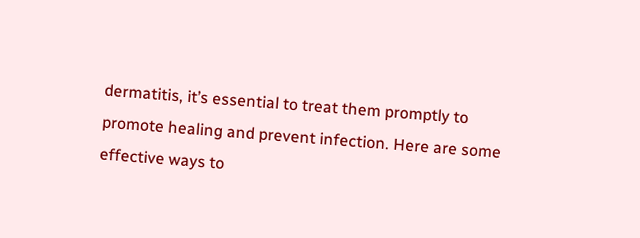dermatitis, it’s essential to treat them promptly to promote healing and prevent infection. Here are some effective ways to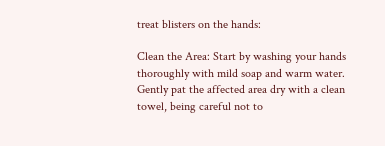treat blisters on the hands:

Clean the Area: Start by washing your hands thoroughly with mild soap and warm water. Gently pat the affected area dry with a clean towel, being careful not to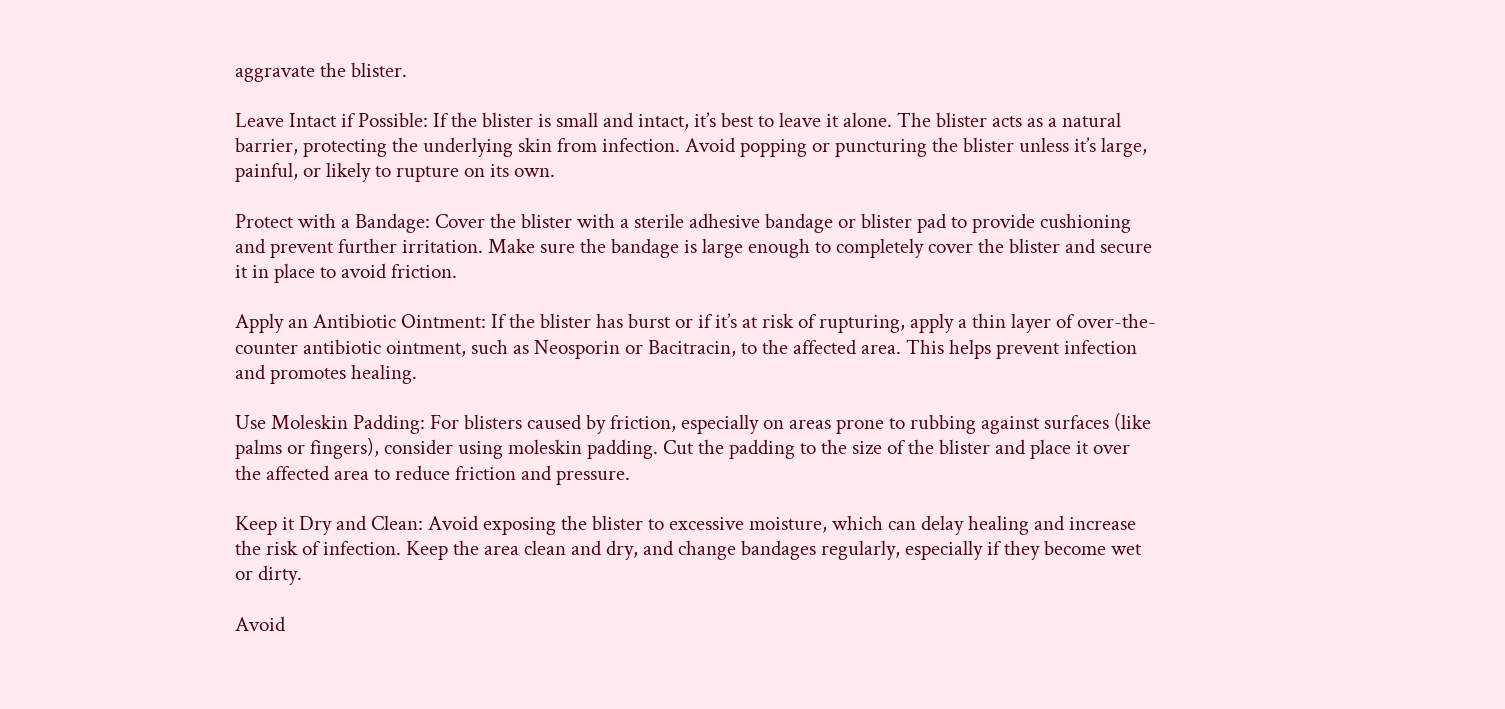aggravate the blister.

Leave Intact if Possible: If the blister is small and intact, it’s best to leave it alone. The blister acts as a natural barrier, protecting the underlying skin from infection. Avoid popping or puncturing the blister unless it’s large, painful, or likely to rupture on its own.

Protect with a Bandage: Cover the blister with a sterile adhesive bandage or blister pad to provide cushioning and prevent further irritation. Make sure the bandage is large enough to completely cover the blister and secure it in place to avoid friction.

Apply an Antibiotic Ointment: If the blister has burst or if it’s at risk of rupturing, apply a thin layer of over-the-counter antibiotic ointment, such as Neosporin or Bacitracin, to the affected area. This helps prevent infection and promotes healing.

Use Moleskin Padding: For blisters caused by friction, especially on areas prone to rubbing against surfaces (like palms or fingers), consider using moleskin padding. Cut the padding to the size of the blister and place it over the affected area to reduce friction and pressure.

Keep it Dry and Clean: Avoid exposing the blister to excessive moisture, which can delay healing and increase the risk of infection. Keep the area clean and dry, and change bandages regularly, especially if they become wet or dirty.

Avoid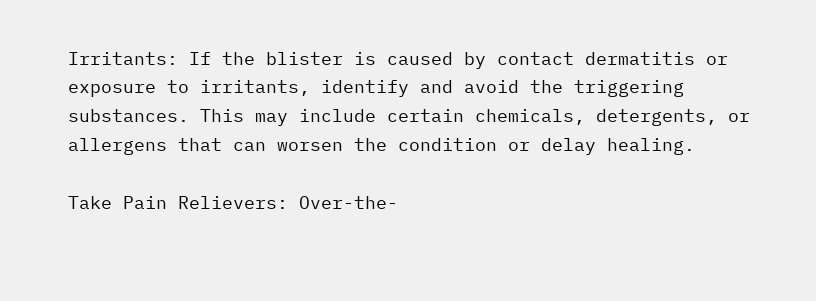Irritants: If the blister is caused by contact dermatitis or exposure to irritants, identify and avoid the triggering substances. This may include certain chemicals, detergents, or allergens that can worsen the condition or delay healing.

Take Pain Relievers: Over-the-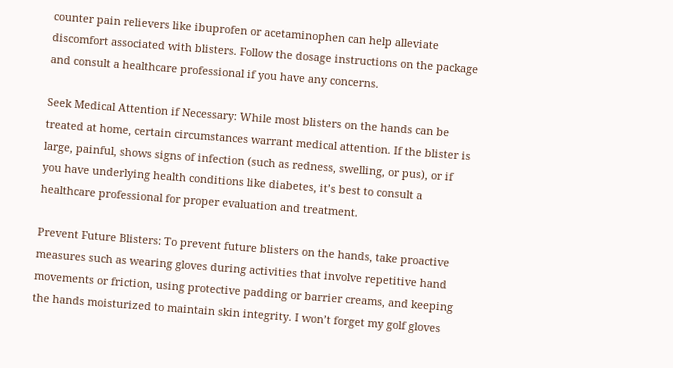counter pain relievers like ibuprofen or acetaminophen can help alleviate discomfort associated with blisters. Follow the dosage instructions on the package and consult a healthcare professional if you have any concerns.

Seek Medical Attention if Necessary: While most blisters on the hands can be treated at home, certain circumstances warrant medical attention. If the blister is large, painful, shows signs of infection (such as redness, swelling, or pus), or if you have underlying health conditions like diabetes, it’s best to consult a healthcare professional for proper evaluation and treatment.

Prevent Future Blisters: To prevent future blisters on the hands, take proactive measures such as wearing gloves during activities that involve repetitive hand movements or friction, using protective padding or barrier creams, and keeping the hands moisturized to maintain skin integrity. I won’t forget my golf gloves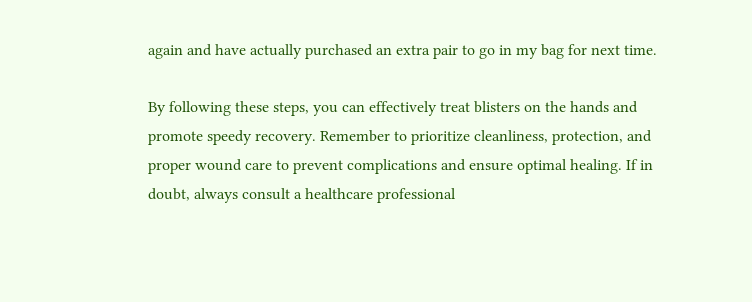again and have actually purchased an extra pair to go in my bag for next time.

By following these steps, you can effectively treat blisters on the hands and promote speedy recovery. Remember to prioritize cleanliness, protection, and proper wound care to prevent complications and ensure optimal healing. If in doubt, always consult a healthcare professional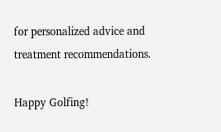for personalized advice and treatment recommendations.

Happy Golfing!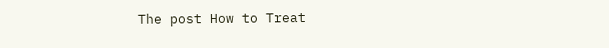The post How to Treat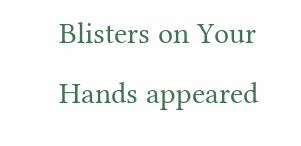Blisters on Your Hands appeared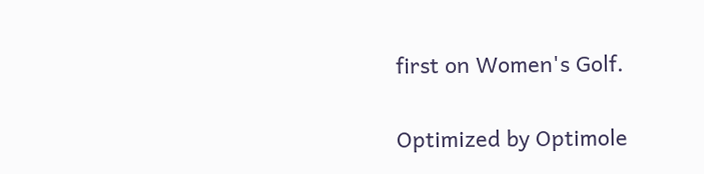first on Women's Golf.

Optimized by Optimole